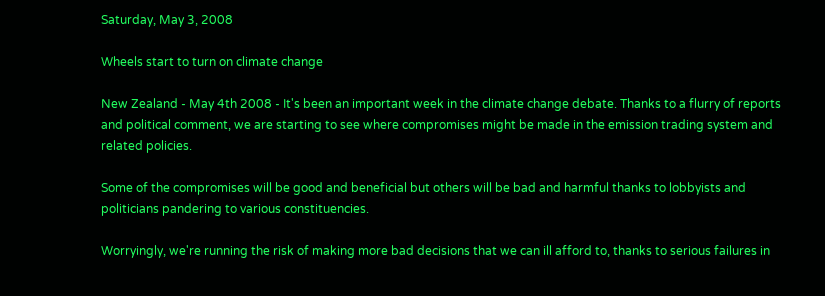Saturday, May 3, 2008

Wheels start to turn on climate change

New Zealand - May 4th 2008 - It's been an important week in the climate change debate. Thanks to a flurry of reports and political comment, we are starting to see where compromises might be made in the emission trading system and related policies.

Some of the compromises will be good and beneficial but others will be bad and harmful thanks to lobbyists and politicians pandering to various constituencies.

Worryingly, we're running the risk of making more bad decisions that we can ill afford to, thanks to serious failures in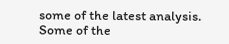some of the latest analysis. Some of the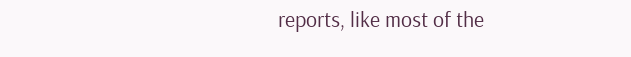reports, like most of the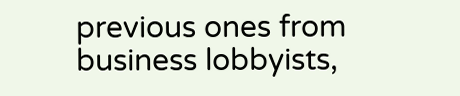previous ones from business lobbyists,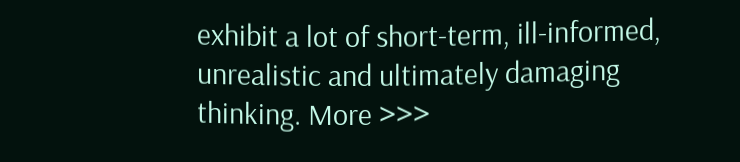exhibit a lot of short-term, ill-informed, unrealistic and ultimately damaging thinking. More >>>